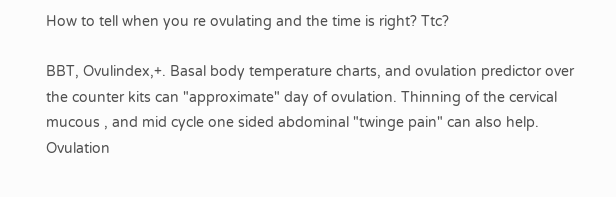How to tell when you re ovulating and the time is right? Ttc?

BBT, Ovulindex,+. Basal body temperature charts, and ovulation predictor over the counter kits can "approximate" day of ovulation. Thinning of the cervical mucous , and mid cycle one sided abdominal "twinge pain" can also help. Ovulation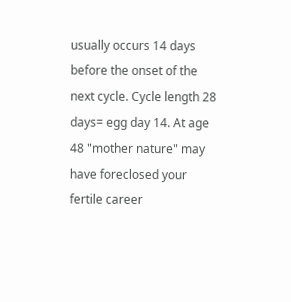usually occurs 14 days before the onset of the next cycle. Cycle length 28 days= egg day 14. At age 48 "mother nature" may have foreclosed your fertile career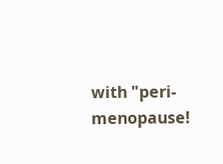with "peri-menopause!